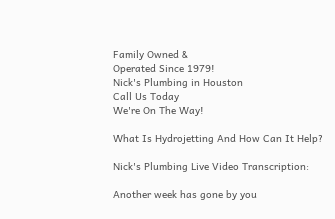Family Owned &
Operated Since 1979!
Nick's Plumbing in Houston
Call Us Today
We're On The Way!

What Is Hydrojetting And How Can It Help?

Nick's Plumbing Live Video Transcription:

Another week has gone by you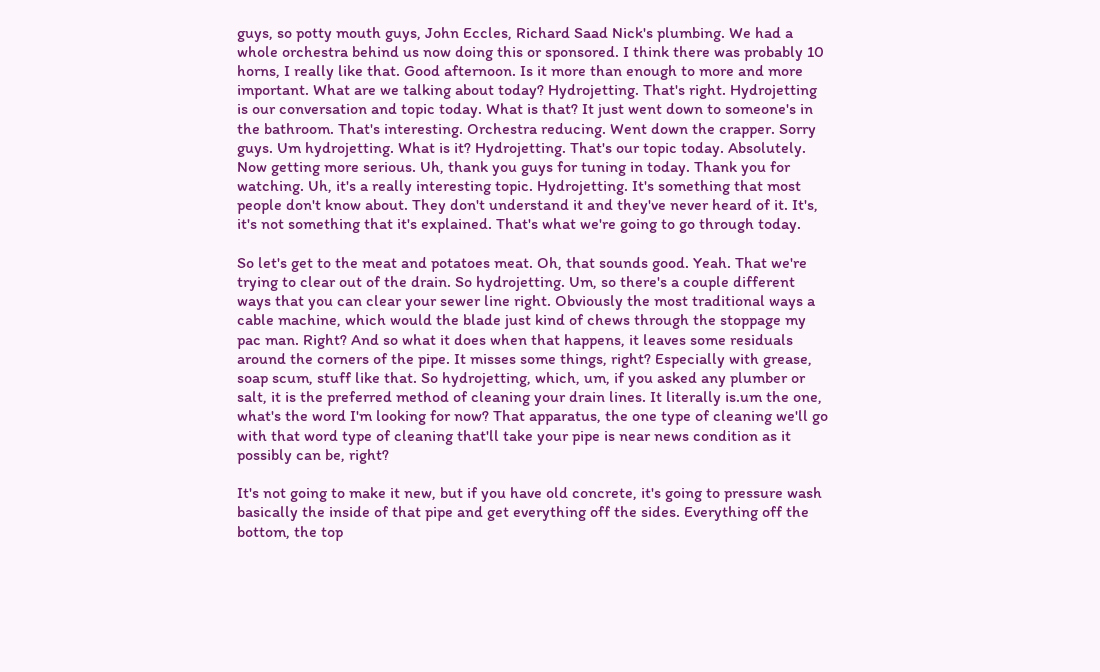guys, so potty mouth guys, John Eccles, Richard Saad Nick's plumbing. We had a whole orchestra behind us now doing this or sponsored. I think there was probably 10 horns, I really like that. Good afternoon. Is it more than enough to more and more important. What are we talking about today? Hydrojetting. That's right. Hydrojetting is our conversation and topic today. What is that? It just went down to someone's in the bathroom. That's interesting. Orchestra reducing. Went down the crapper. Sorry guys. Um hydrojetting. What is it? Hydrojetting. That's our topic today. Absolutely. Now getting more serious. Uh, thank you guys for tuning in today. Thank you for watching. Uh, it's a really interesting topic. Hydrojetting. It's something that most people don't know about. They don't understand it and they've never heard of it. It's, it's not something that it's explained. That's what we're going to go through today.

So let's get to the meat and potatoes meat. Oh, that sounds good. Yeah. That we're trying to clear out of the drain. So hydrojetting. Um, so there's a couple different ways that you can clear your sewer line right. Obviously the most traditional ways a cable machine, which would the blade just kind of chews through the stoppage my pac man. Right? And so what it does when that happens, it leaves some residuals around the corners of the pipe. It misses some things, right? Especially with grease, soap scum, stuff like that. So hydrojetting, which, um, if you asked any plumber or salt, it is the preferred method of cleaning your drain lines. It literally is.um the one, what's the word I'm looking for now? That apparatus, the one type of cleaning we'll go with that word type of cleaning that'll take your pipe is near news condition as it possibly can be, right?

It's not going to make it new, but if you have old concrete, it's going to pressure wash basically the inside of that pipe and get everything off the sides. Everything off the bottom, the top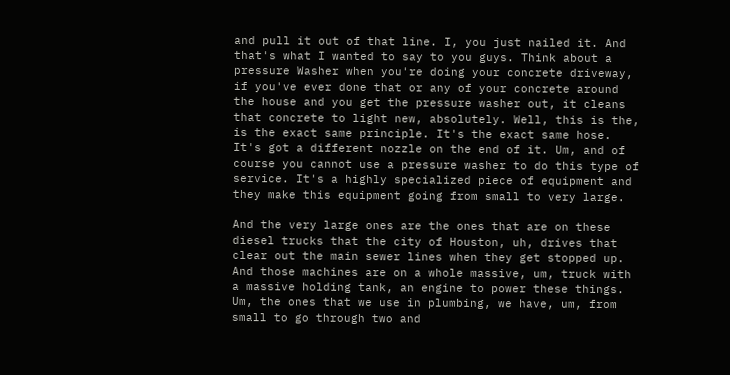and pull it out of that line. I, you just nailed it. And that's what I wanted to say to you guys. Think about a pressure Washer when you're doing your concrete driveway, if you've ever done that or any of your concrete around the house and you get the pressure washer out, it cleans that concrete to light new, absolutely. Well, this is the, is the exact same principle. It's the exact same hose. It's got a different nozzle on the end of it. Um, and of course you cannot use a pressure washer to do this type of service. It's a highly specialized piece of equipment and they make this equipment going from small to very large.

And the very large ones are the ones that are on these diesel trucks that the city of Houston, uh, drives that clear out the main sewer lines when they get stopped up. And those machines are on a whole massive, um, truck with a massive holding tank, an engine to power these things. Um, the ones that we use in plumbing, we have, um, from small to go through two and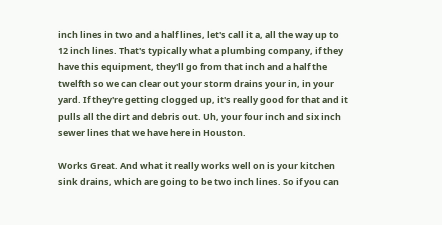inch lines in two and a half lines, let's call it a, all the way up to 12 inch lines. That's typically what a plumbing company, if they have this equipment, they'll go from that inch and a half the twelfth so we can clear out your storm drains your in, in your yard. If they're getting clogged up, it's really good for that and it pulls all the dirt and debris out. Uh, your four inch and six inch sewer lines that we have here in Houston.

Works Great. And what it really works well on is your kitchen sink drains, which are going to be two inch lines. So if you can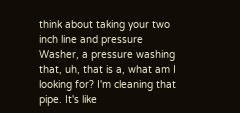think about taking your two inch line and pressure Washer, a pressure washing that, uh, that is a, what am I looking for? I'm cleaning that pipe. It's like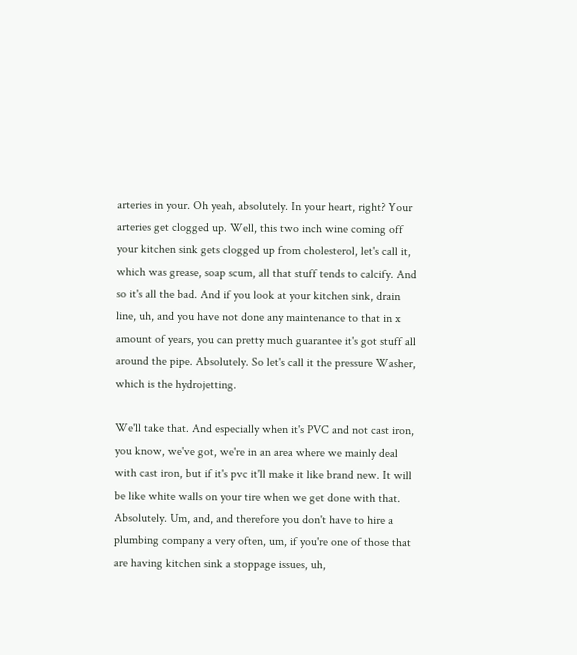arteries in your. Oh yeah, absolutely. In your heart, right? Your arteries get clogged up. Well, this two inch wine coming off your kitchen sink gets clogged up from cholesterol, let's call it, which was grease, soap scum, all that stuff tends to calcify. And so it's all the bad. And if you look at your kitchen sink, drain line, uh, and you have not done any maintenance to that in x amount of years, you can pretty much guarantee it's got stuff all around the pipe. Absolutely. So let's call it the pressure Washer, which is the hydrojetting.

We'll take that. And especially when it's PVC and not cast iron, you know, we've got, we're in an area where we mainly deal with cast iron, but if it's pvc it'll make it like brand new. It will be like white walls on your tire when we get done with that. Absolutely. Um, and, and therefore you don't have to hire a plumbing company a very often, um, if you're one of those that are having kitchen sink a stoppage issues, uh,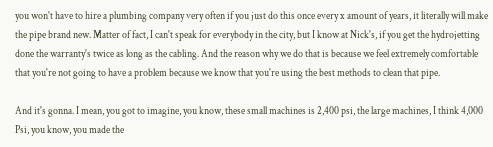you won't have to hire a plumbing company very often if you just do this once every x amount of years, it literally will make the pipe brand new. Matter of fact, I can't speak for everybody in the city, but I know at Nick's, if you get the hydrojetting done the warranty's twice as long as the cabling. And the reason why we do that is because we feel extremely comfortable that you're not going to have a problem because we know that you're using the best methods to clean that pipe.

And it's gonna. I mean, you got to imagine, you know, these small machines is 2,400 psi, the large machines, I think 4,000 Psi, you know, you made the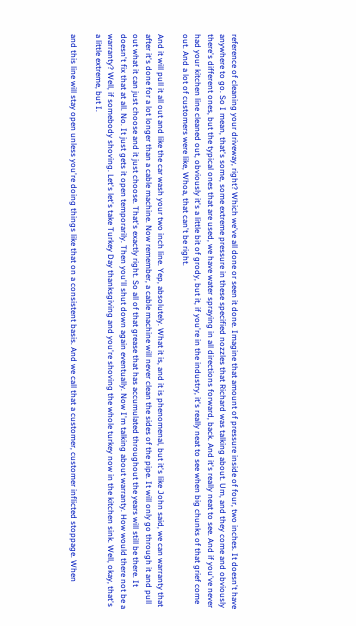reference of cleaning your driveway, right? Which we've all done or seen it done. Imagine that amount of pressure inside of four, two inches. It doesn't have anywhere to go. So I mean, that's some, some extreme pressure in these specified nozzles that Richard was talking about. Um, and they come and obviously there's different ones, but the typical ones that are used, we have water spraying in all directions forward, back. And it's really neat to see. And if you've never had your kitchen line cleaned out, obviously it's a little bit of grody, but it, if you're in the industry, it's really neat to see when big chunks of that grief come out. And a lot of customers were like, Whoa, that can't be right.

And it will pull it all out and like the car wash your two inch line. Yep, absolutely. What it is, and it is phenomenal, but it's like John said, we can warranty that after it's done for a lot longer than a cable machine. Now remember, a cable machine will never clean the sides of the pipe. It will only go through it and pull out what it can just choose and it just choose. That's exactly right. So all of that grease that has accumulated throughout the years will still be there. It doesn't fix that at all. No. It just gets it open temporarily. Then you'll shut down again eventually. Now I'm talking about warranty. How would there not be a warranty? Well, if somebody shoving. Let's let's take Turkey Day thanksgiving and you're shoving the whole turkey now in the kitchen sink. Well, okay, that's a little extreme, but I.

and this line will stay open unless you're doing things like that on a consistent basis. And we call that a customer, customer inflicted stoppage. When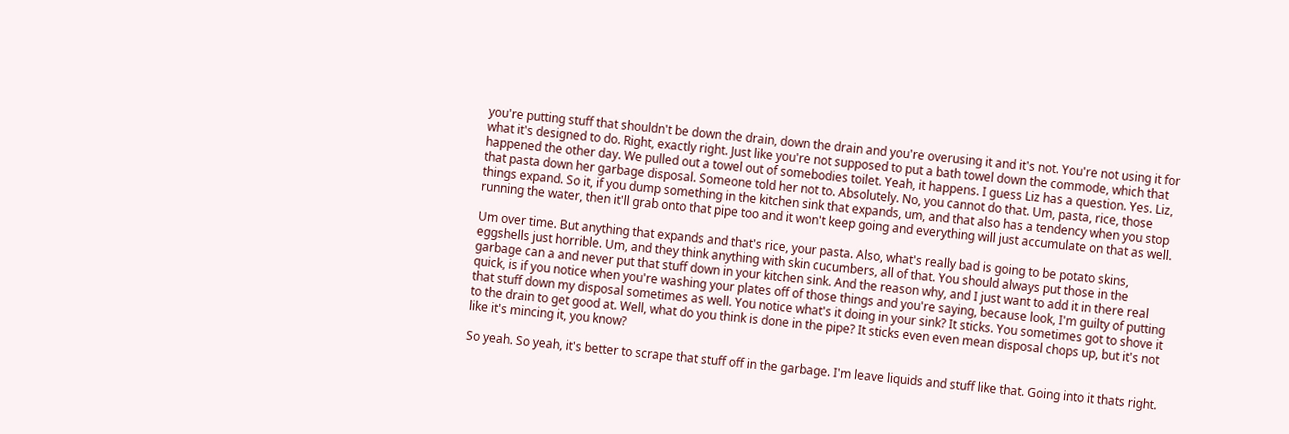you're putting stuff that shouldn't be down the drain, down the drain and you're overusing it and it's not. You're not using it for what it's designed to do. Right, exactly right. Just like you're not supposed to put a bath towel down the commode, which that happened the other day. We pulled out a towel out of somebodies toilet. Yeah, it happens. I guess Liz has a question. Yes. Liz, that pasta down her garbage disposal. Someone told her not to. Absolutely. No, you cannot do that. Um, pasta, rice, those things expand. So it, if you dump something in the kitchen sink that expands, um, and that also has a tendency when you stop running the water, then it'll grab onto that pipe too and it won't keep going and everything will just accumulate on that as well.

Um over time. But anything that expands and that's rice, your pasta. Also, what's really bad is going to be potato skins, eggshells just horrible. Um, and they think anything with skin cucumbers, all of that. You should always put those in the garbage can a and never put that stuff down in your kitchen sink. And the reason why, and I just want to add it in there real quick, is if you notice when you're washing your plates off of those things and you're saying, because look, I'm guilty of putting that stuff down my disposal sometimes as well. You notice what's it doing in your sink? It sticks. You sometimes got to shove it to the drain to get good at. Well, what do you think is done in the pipe? It sticks even even mean disposal chops up, but it's not like it's mincing it, you know?

So yeah. So yeah, it's better to scrape that stuff off in the garbage. I'm leave liquids and stuff like that. Going into it thats right.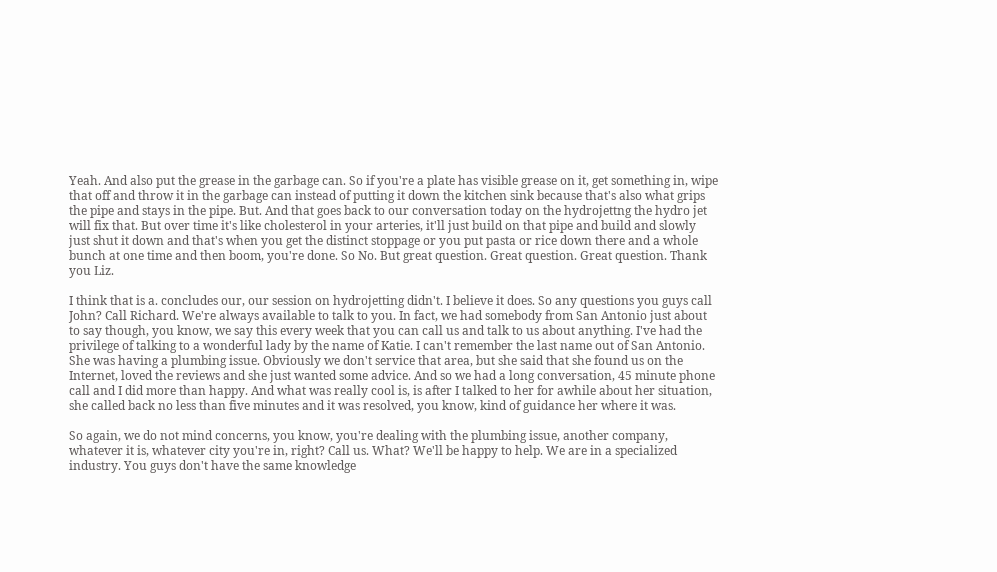Yeah. And also put the grease in the garbage can. So if you're a plate has visible grease on it, get something in, wipe that off and throw it in the garbage can instead of putting it down the kitchen sink because that's also what grips the pipe and stays in the pipe. But. And that goes back to our conversation today on the hydrojettng the hydro jet will fix that. But over time it's like cholesterol in your arteries, it'll just build on that pipe and build and slowly just shut it down and that's when you get the distinct stoppage or you put pasta or rice down there and a whole bunch at one time and then boom, you're done. So No. But great question. Great question. Great question. Thank you Liz.

I think that is a. concludes our, our session on hydrojetting didn't. I believe it does. So any questions you guys call John? Call Richard. We're always available to talk to you. In fact, we had somebody from San Antonio just about to say though, you know, we say this every week that you can call us and talk to us about anything. I've had the privilege of talking to a wonderful lady by the name of Katie. I can't remember the last name out of San Antonio. She was having a plumbing issue. Obviously we don't service that area, but she said that she found us on the Internet, loved the reviews and she just wanted some advice. And so we had a long conversation, 45 minute phone call and I did more than happy. And what was really cool is, is after I talked to her for awhile about her situation, she called back no less than five minutes and it was resolved, you know, kind of guidance her where it was.

So again, we do not mind concerns, you know, you're dealing with the plumbing issue, another company, whatever it is, whatever city you're in, right? Call us. What? We'll be happy to help. We are in a specialized industry. You guys don't have the same knowledge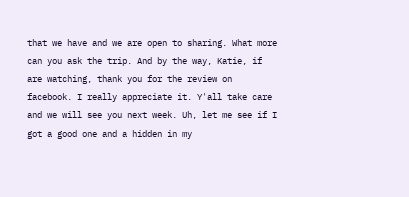that we have and we are open to sharing. What more can you ask the trip. And by the way, Katie, if are watching, thank you for the review on facebook. I really appreciate it. Y'all take care and we will see you next week. Uh, let me see if I got a good one and a hidden in my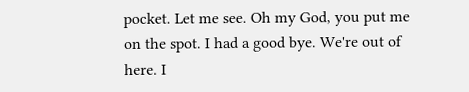pocket. Let me see. Oh my God, you put me on the spot. I had a good bye. We're out of here. I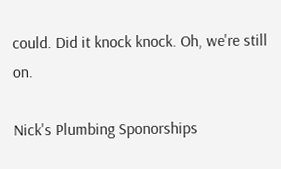could. Did it knock knock. Oh, we're still on.

Nick's Plumbing Sponorships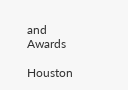and Awards

Houston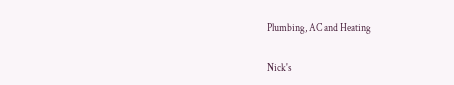Plumbing, AC and Heating

Nick's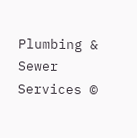Plumbing & Sewer Services ©